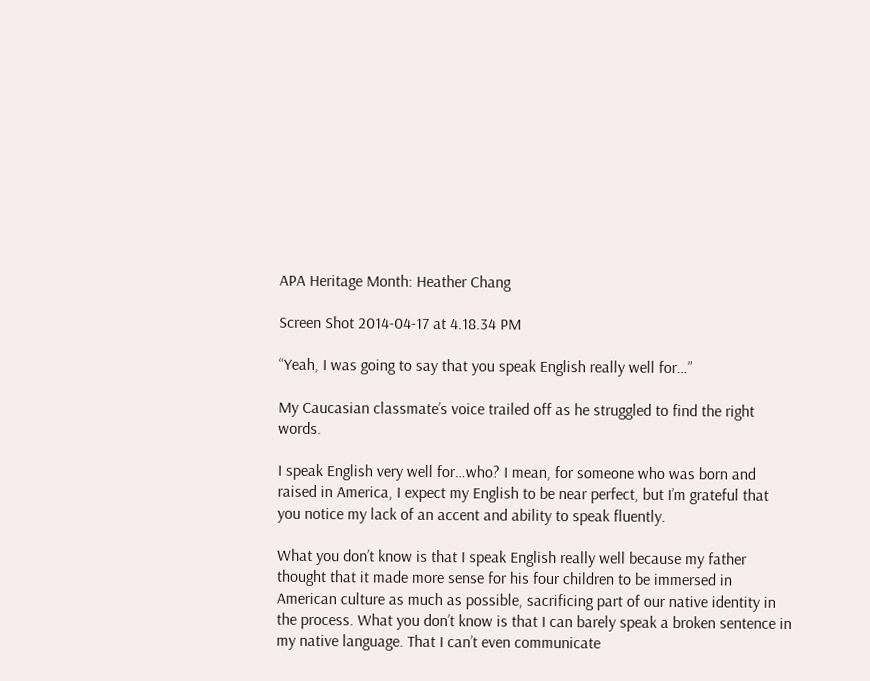APA Heritage Month: Heather Chang

Screen Shot 2014-04-17 at 4.18.34 PM

“Yeah, I was going to say that you speak English really well for…”

My Caucasian classmate’s voice trailed off as he struggled to find the right words.

I speak English very well for…who? I mean, for someone who was born and raised in America, I expect my English to be near perfect, but I’m grateful that you notice my lack of an accent and ability to speak fluently.

What you don’t know is that I speak English really well because my father thought that it made more sense for his four children to be immersed in American culture as much as possible, sacrificing part of our native identity in the process. What you don’t know is that I can barely speak a broken sentence in my native language. That I can’t even communicate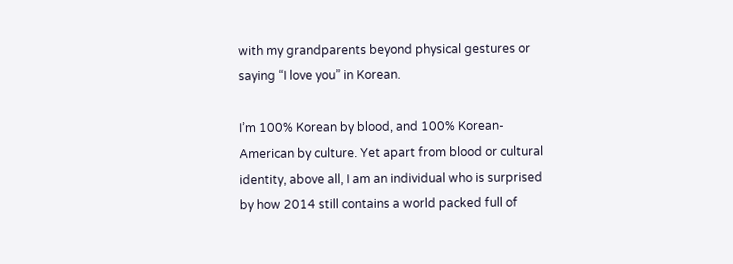with my grandparents beyond physical gestures or saying “I love you” in Korean.

I’m 100% Korean by blood, and 100% Korean-American by culture. Yet apart from blood or cultural identity, above all, I am an individual who is surprised by how 2014 still contains a world packed full of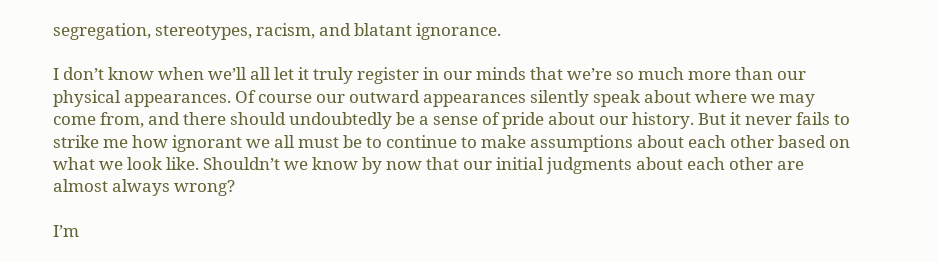segregation, stereotypes, racism, and blatant ignorance.

I don’t know when we’ll all let it truly register in our minds that we’re so much more than our physical appearances. Of course our outward appearances silently speak about where we may come from, and there should undoubtedly be a sense of pride about our history. But it never fails to strike me how ignorant we all must be to continue to make assumptions about each other based on what we look like. Shouldn’t we know by now that our initial judgments about each other are almost always wrong?

I’m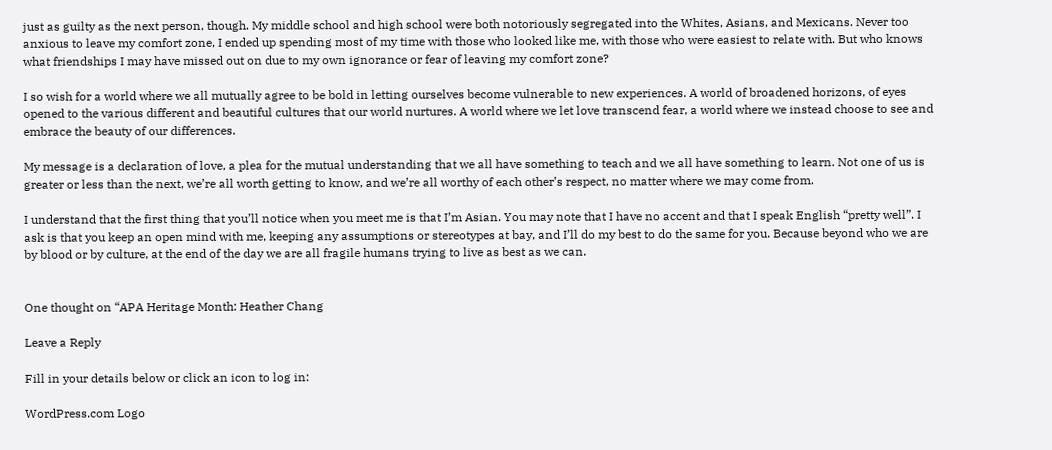just as guilty as the next person, though. My middle school and high school were both notoriously segregated into the Whites, Asians, and Mexicans. Never too anxious to leave my comfort zone, I ended up spending most of my time with those who looked like me, with those who were easiest to relate with. But who knows what friendships I may have missed out on due to my own ignorance or fear of leaving my comfort zone?

I so wish for a world where we all mutually agree to be bold in letting ourselves become vulnerable to new experiences. A world of broadened horizons, of eyes opened to the various different and beautiful cultures that our world nurtures. A world where we let love transcend fear, a world where we instead choose to see and embrace the beauty of our differences.

My message is a declaration of love, a plea for the mutual understanding that we all have something to teach and we all have something to learn. Not one of us is greater or less than the next, we’re all worth getting to know, and we’re all worthy of each other’s respect, no matter where we may come from.

I understand that the first thing that you’ll notice when you meet me is that I’m Asian. You may note that I have no accent and that I speak English “pretty well”. I ask is that you keep an open mind with me, keeping any assumptions or stereotypes at bay, and I’ll do my best to do the same for you. Because beyond who we are by blood or by culture, at the end of the day we are all fragile humans trying to live as best as we can.


One thought on “APA Heritage Month: Heather Chang

Leave a Reply

Fill in your details below or click an icon to log in:

WordPress.com Logo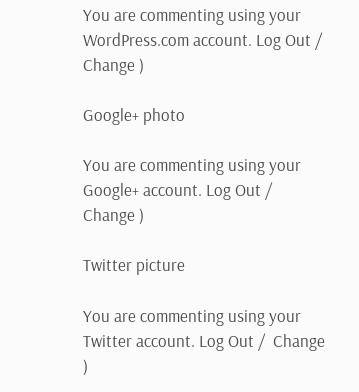You are commenting using your WordPress.com account. Log Out /  Change )

Google+ photo

You are commenting using your Google+ account. Log Out /  Change )

Twitter picture

You are commenting using your Twitter account. Log Out /  Change )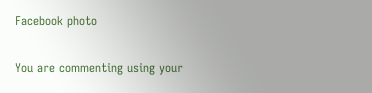Facebook photo

You are commenting using your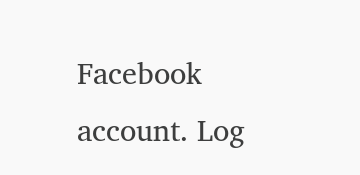Facebook account. Log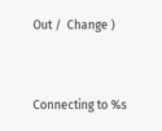Out /  Change )


Connecting to %s